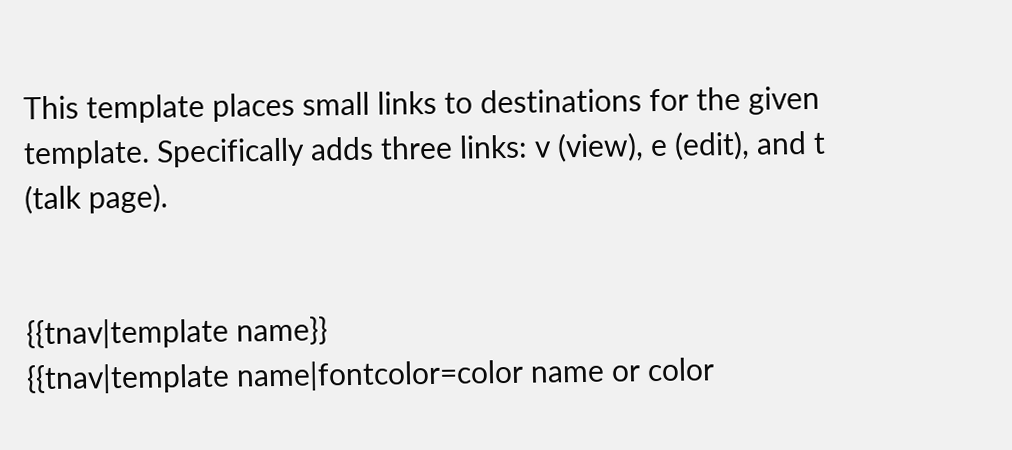This template places small links to destinations for the given template. Specifically adds three links: v (view), e (edit), and t (talk page).


{{tnav|template name}}
{{tnav|template name|fontcolor=color name or color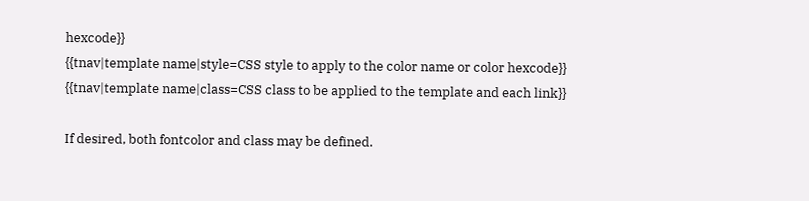hexcode}}
{{tnav|template name|style=CSS style to apply to the color name or color hexcode}}
{{tnav|template name|class=CSS class to be applied to the template and each link}}

If desired, both fontcolor and class may be defined.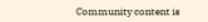Community content is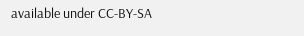available under CC-BY-SA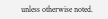unless otherwise noted.